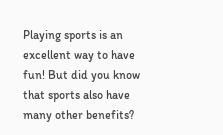Playing sports is an excellent way to have fun! But did you know that sports also have many other benefits?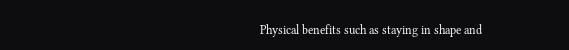Physical benefits such as staying in shape and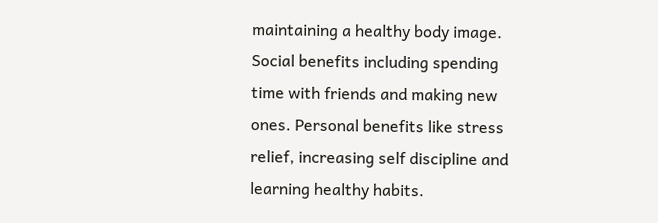maintaining a healthy body image. Social benefits including spending time with friends and making new ones. Personal benefits like stress relief, increasing self discipline and learning healthy habits.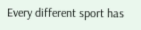Every different sport has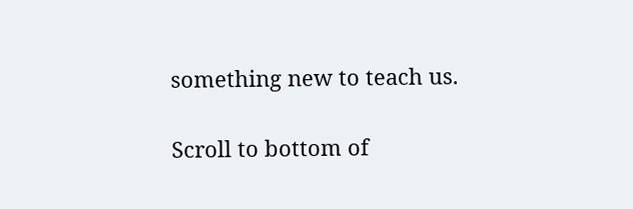something new to teach us.

Scroll to bottom of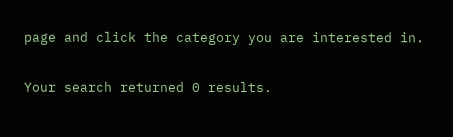page and click the category you are interested in.

Your search returned 0 results.